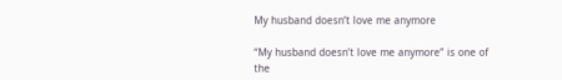My husband doesn’t love me anymore

“My husband doesn’t love me anymore” is one of the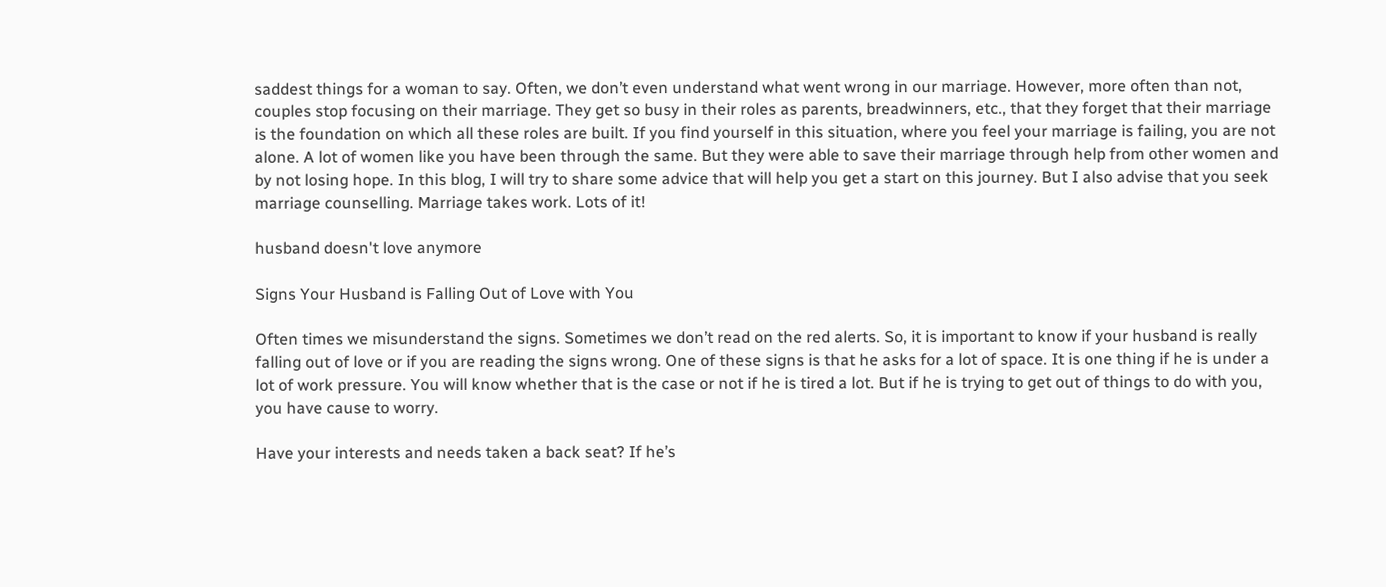saddest things for a woman to say. Often, we don’t even understand what went wrong in our marriage. However, more often than not, couples stop focusing on their marriage. They get so busy in their roles as parents, breadwinners, etc., that they forget that their marriage is the foundation on which all these roles are built. If you find yourself in this situation, where you feel your marriage is failing, you are not alone. A lot of women like you have been through the same. But they were able to save their marriage through help from other women and by not losing hope. In this blog, I will try to share some advice that will help you get a start on this journey. But I also advise that you seek marriage counselling. Marriage takes work. Lots of it!

husband doesn't love anymore

Signs Your Husband is Falling Out of Love with You

Often times we misunderstand the signs. Sometimes we don’t read on the red alerts. So, it is important to know if your husband is really falling out of love or if you are reading the signs wrong. One of these signs is that he asks for a lot of space. It is one thing if he is under a lot of work pressure. You will know whether that is the case or not if he is tired a lot. But if he is trying to get out of things to do with you, you have cause to worry.

Have your interests and needs taken a back seat? If he’s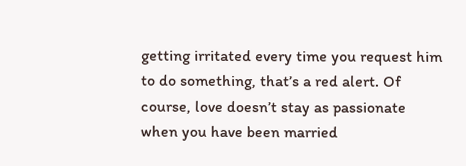getting irritated every time you request him to do something, that’s a red alert. Of course, love doesn’t stay as passionate when you have been married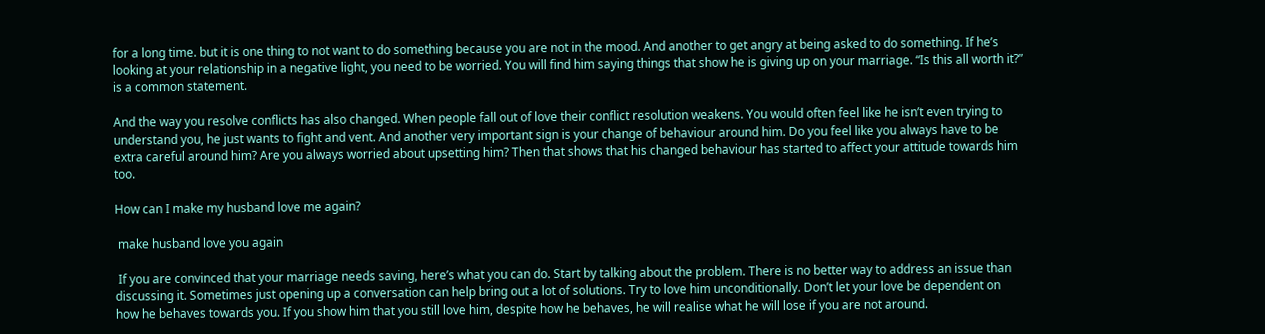for a long time. but it is one thing to not want to do something because you are not in the mood. And another to get angry at being asked to do something. If he’s looking at your relationship in a negative light, you need to be worried. You will find him saying things that show he is giving up on your marriage. “Is this all worth it?” is a common statement.

And the way you resolve conflicts has also changed. When people fall out of love their conflict resolution weakens. You would often feel like he isn’t even trying to understand you, he just wants to fight and vent. And another very important sign is your change of behaviour around him. Do you feel like you always have to be extra careful around him? Are you always worried about upsetting him? Then that shows that his changed behaviour has started to affect your attitude towards him too.

How can I make my husband love me again?

 make husband love you again

 If you are convinced that your marriage needs saving, here’s what you can do. Start by talking about the problem. There is no better way to address an issue than discussing it. Sometimes just opening up a conversation can help bring out a lot of solutions. Try to love him unconditionally. Don’t let your love be dependent on how he behaves towards you. If you show him that you still love him, despite how he behaves, he will realise what he will lose if you are not around.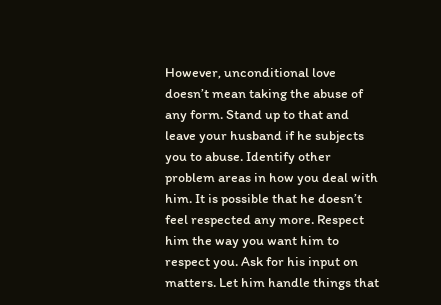However, unconditional love doesn’t mean taking the abuse of any form. Stand up to that and leave your husband if he subjects you to abuse. Identify other problem areas in how you deal with him. It is possible that he doesn’t feel respected any more. Respect him the way you want him to respect you. Ask for his input on matters. Let him handle things that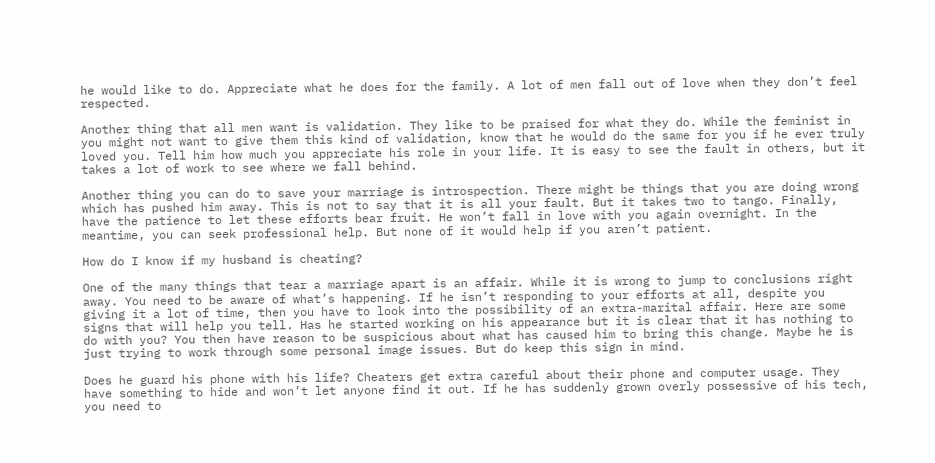he would like to do. Appreciate what he does for the family. A lot of men fall out of love when they don’t feel respected.

Another thing that all men want is validation. They like to be praised for what they do. While the feminist in you might not want to give them this kind of validation, know that he would do the same for you if he ever truly loved you. Tell him how much you appreciate his role in your life. It is easy to see the fault in others, but it takes a lot of work to see where we fall behind.

Another thing you can do to save your marriage is introspection. There might be things that you are doing wrong which has pushed him away. This is not to say that it is all your fault. But it takes two to tango. Finally, have the patience to let these efforts bear fruit. He won’t fall in love with you again overnight. In the meantime, you can seek professional help. But none of it would help if you aren’t patient.

How do I know if my husband is cheating?

One of the many things that tear a marriage apart is an affair. While it is wrong to jump to conclusions right away. You need to be aware of what’s happening. If he isn’t responding to your efforts at all, despite you giving it a lot of time, then you have to look into the possibility of an extra-marital affair. Here are some signs that will help you tell. Has he started working on his appearance but it is clear that it has nothing to do with you? You then have reason to be suspicious about what has caused him to bring this change. Maybe he is just trying to work through some personal image issues. But do keep this sign in mind.

Does he guard his phone with his life? Cheaters get extra careful about their phone and computer usage. They have something to hide and won’t let anyone find it out. If he has suddenly grown overly possessive of his tech, you need to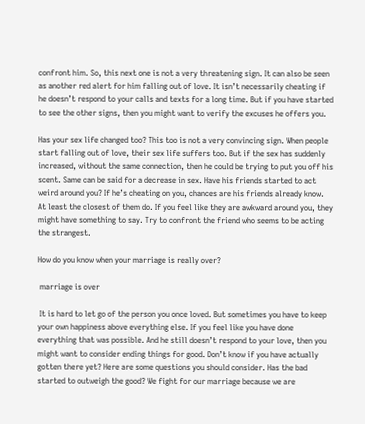confront him. So, this next one is not a very threatening sign. It can also be seen as another red alert for him falling out of love. It isn’t necessarily cheating if he doesn’t respond to your calls and texts for a long time. But if you have started to see the other signs, then you might want to verify the excuses he offers you.

Has your sex life changed too? This too is not a very convincing sign. When people start falling out of love, their sex life suffers too. But if the sex has suddenly increased, without the same connection, then he could be trying to put you off his scent. Same can be said for a decrease in sex. Have his friends started to act weird around you? If he’s cheating on you, chances are his friends already know. At least the closest of them do. If you feel like they are awkward around you, they might have something to say. Try to confront the friend who seems to be acting the strangest.

How do you know when your marriage is really over?

 marriage is over

 It is hard to let go of the person you once loved. But sometimes you have to keep your own happiness above everything else. If you feel like you have done everything that was possible. And he still doesn’t respond to your love, then you might want to consider ending things for good. Don’t know if you have actually gotten there yet? Here are some questions you should consider. Has the bad started to outweigh the good? We fight for our marriage because we are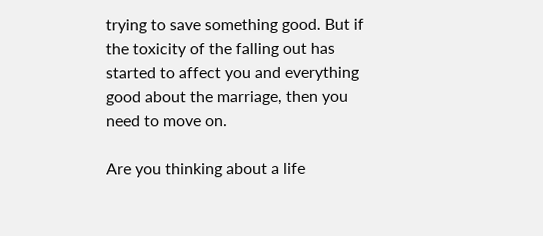trying to save something good. But if the toxicity of the falling out has started to affect you and everything good about the marriage, then you need to move on.

Are you thinking about a life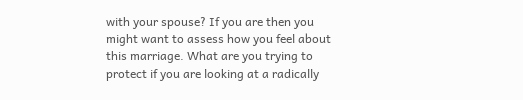with your spouse? If you are then you might want to assess how you feel about this marriage. What are you trying to protect if you are looking at a radically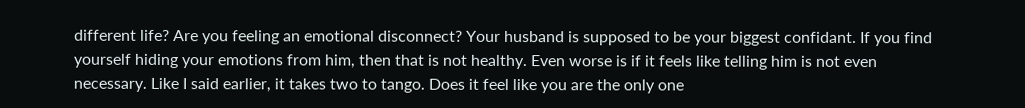different life? Are you feeling an emotional disconnect? Your husband is supposed to be your biggest confidant. If you find yourself hiding your emotions from him, then that is not healthy. Even worse is if it feels like telling him is not even necessary. Like I said earlier, it takes two to tango. Does it feel like you are the only one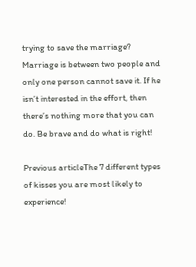trying to save the marriage? Marriage is between two people and only one person cannot save it. If he isn’t interested in the effort, then there’s nothing more that you can do. Be brave and do what is right!

Previous articleThe 7 different types of kisses you are most likely to experience!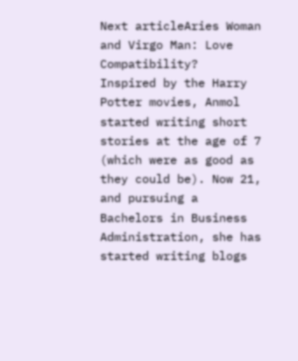Next articleAries Woman and Virgo Man: Love Compatibility?
Inspired by the Harry Potter movies, Anmol started writing short stories at the age of 7 (which were as good as they could be). Now 21, and pursuing a Bachelors in Business Administration, she has started writing blogs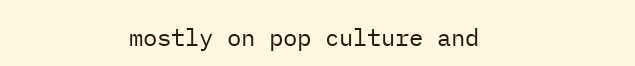mostly on pop culture and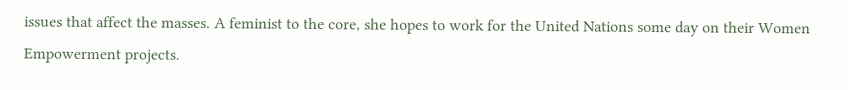issues that affect the masses. A feminist to the core, she hopes to work for the United Nations some day on their Women Empowerment projects.